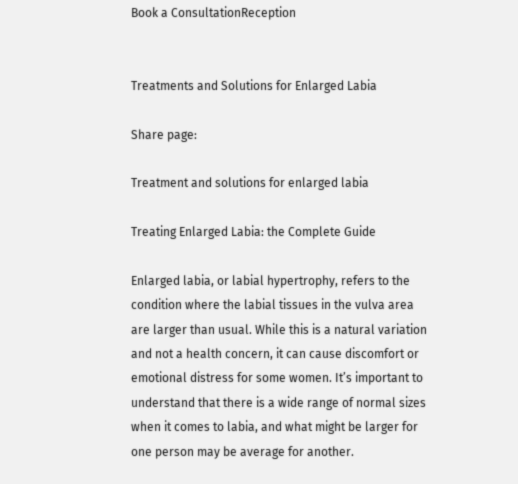Book a ConsultationReception


Treatments and Solutions for Enlarged Labia

Share page:

Treatment and solutions for enlarged labia

Treating Enlarged Labia: the Complete Guide

Enlarged labia, or labial hypertrophy, refers to the condition where the labial tissues in the vulva area are larger than usual. While this is a natural variation and not a health concern, it can cause discomfort or emotional distress for some women. It’s important to understand that there is a wide range of normal sizes when it comes to labia, and what might be larger for one person may be average for another.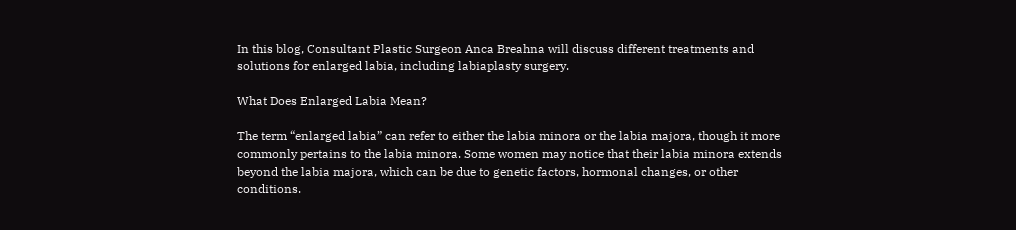In this blog, Consultant Plastic Surgeon Anca Breahna will discuss different treatments and solutions for enlarged labia, including labiaplasty surgery.

What Does Enlarged Labia Mean?

The term “enlarged labia” can refer to either the labia minora or the labia majora, though it more commonly pertains to the labia minora. Some women may notice that their labia minora extends beyond the labia majora, which can be due to genetic factors, hormonal changes, or other conditions.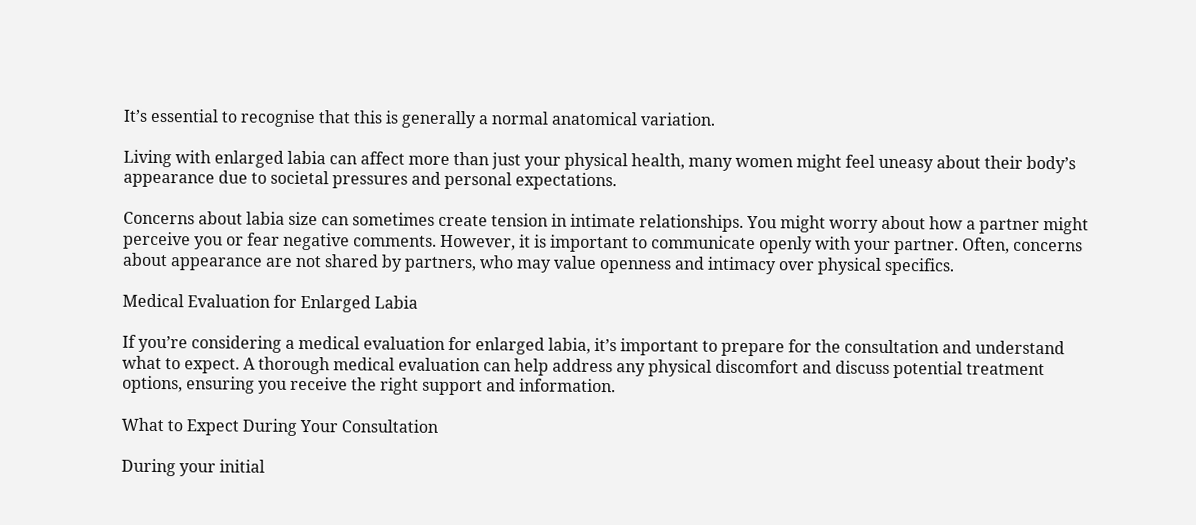It’s essential to recognise that this is generally a normal anatomical variation.

Living with enlarged labia can affect more than just your physical health, many women might feel uneasy about their body’s appearance due to societal pressures and personal expectations.

Concerns about labia size can sometimes create tension in intimate relationships. You might worry about how a partner might perceive you or fear negative comments. However, it is important to communicate openly with your partner. Often, concerns about appearance are not shared by partners, who may value openness and intimacy over physical specifics.

Medical Evaluation for Enlarged Labia

If you’re considering a medical evaluation for enlarged labia, it’s important to prepare for the consultation and understand what to expect. A thorough medical evaluation can help address any physical discomfort and discuss potential treatment options, ensuring you receive the right support and information.

What to Expect During Your Consultation

During your initial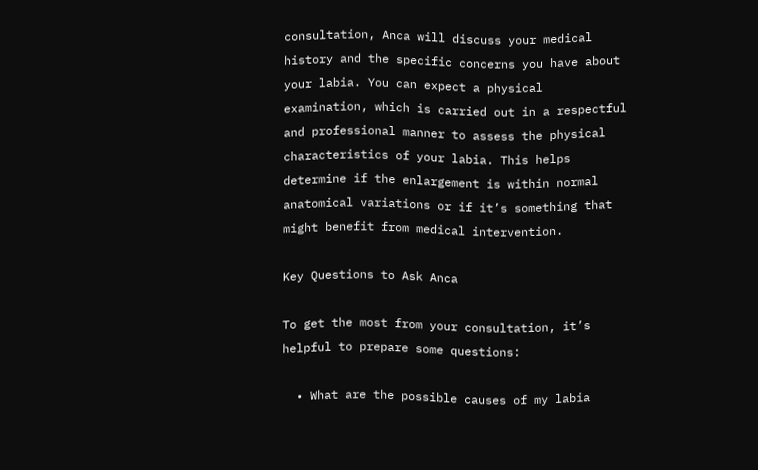consultation, Anca will discuss your medical history and the specific concerns you have about your labia. You can expect a physical examination, which is carried out in a respectful and professional manner to assess the physical characteristics of your labia. This helps determine if the enlargement is within normal anatomical variations or if it’s something that might benefit from medical intervention.

Key Questions to Ask Anca

To get the most from your consultation, it’s helpful to prepare some questions:

  • What are the possible causes of my labia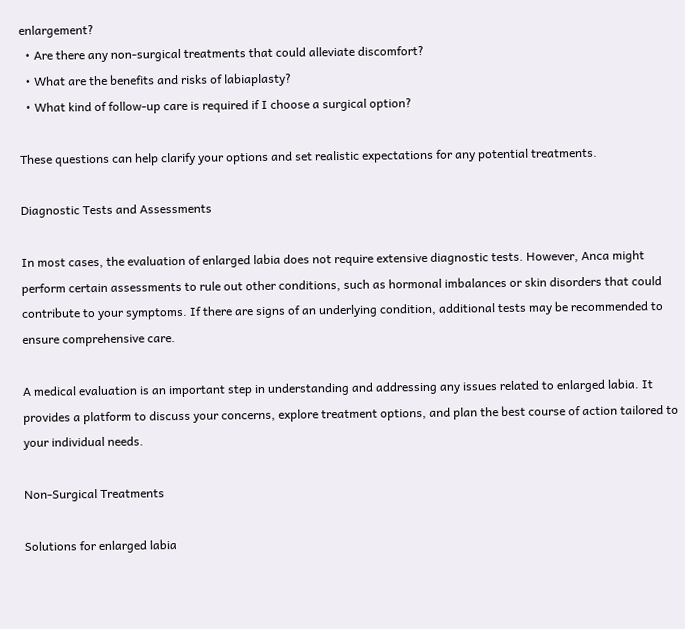enlargement?
  • Are there any non-surgical treatments that could alleviate discomfort?
  • What are the benefits and risks of labiaplasty?
  • What kind of follow-up care is required if I choose a surgical option?

These questions can help clarify your options and set realistic expectations for any potential treatments.

Diagnostic Tests and Assessments

In most cases, the evaluation of enlarged labia does not require extensive diagnostic tests. However, Anca might perform certain assessments to rule out other conditions, such as hormonal imbalances or skin disorders that could contribute to your symptoms. If there are signs of an underlying condition, additional tests may be recommended to ensure comprehensive care.

A medical evaluation is an important step in understanding and addressing any issues related to enlarged labia. It provides a platform to discuss your concerns, explore treatment options, and plan the best course of action tailored to your individual needs.

Non-Surgical Treatments

Solutions for enlarged labia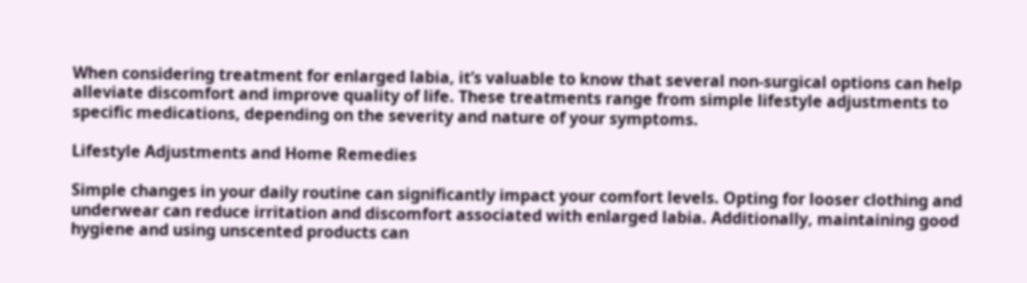When considering treatment for enlarged labia, it’s valuable to know that several non-surgical options can help alleviate discomfort and improve quality of life. These treatments range from simple lifestyle adjustments to specific medications, depending on the severity and nature of your symptoms.

Lifestyle Adjustments and Home Remedies

Simple changes in your daily routine can significantly impact your comfort levels. Opting for looser clothing and underwear can reduce irritation and discomfort associated with enlarged labia. Additionally, maintaining good hygiene and using unscented products can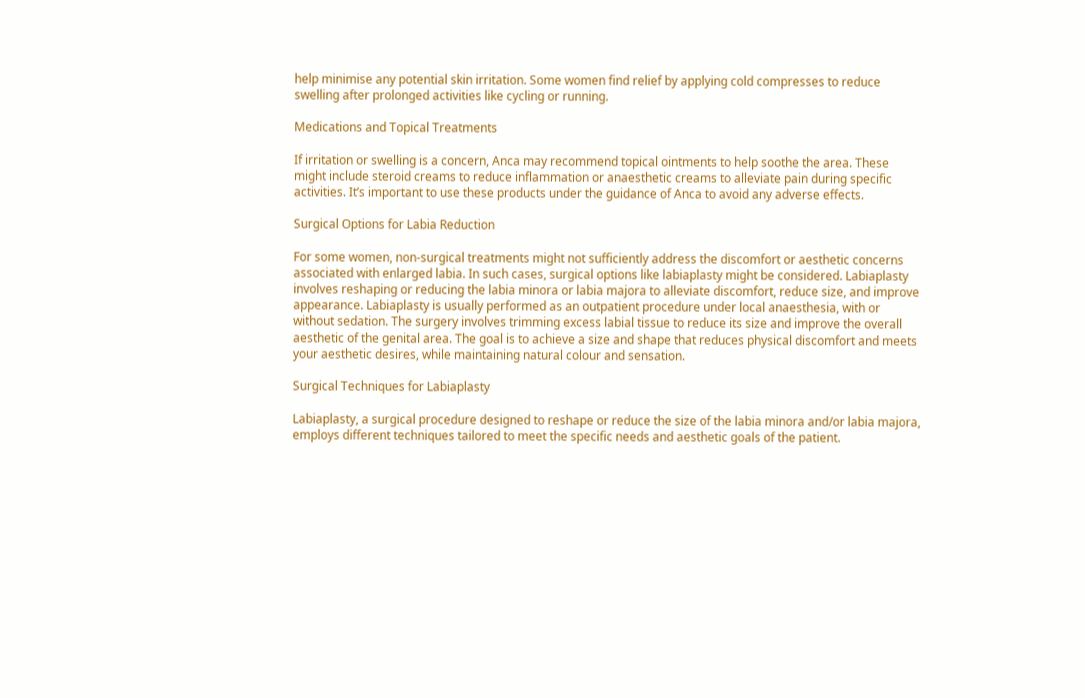help minimise any potential skin irritation. Some women find relief by applying cold compresses to reduce swelling after prolonged activities like cycling or running.

Medications and Topical Treatments

If irritation or swelling is a concern, Anca may recommend topical ointments to help soothe the area. These might include steroid creams to reduce inflammation or anaesthetic creams to alleviate pain during specific activities. It’s important to use these products under the guidance of Anca to avoid any adverse effects.

Surgical Options for Labia Reduction

For some women, non-surgical treatments might not sufficiently address the discomfort or aesthetic concerns associated with enlarged labia. In such cases, surgical options like labiaplasty might be considered. Labiaplasty involves reshaping or reducing the labia minora or labia majora to alleviate discomfort, reduce size, and improve appearance. Labiaplasty is usually performed as an outpatient procedure under local anaesthesia, with or without sedation. The surgery involves trimming excess labial tissue to reduce its size and improve the overall aesthetic of the genital area. The goal is to achieve a size and shape that reduces physical discomfort and meets your aesthetic desires, while maintaining natural colour and sensation.

Surgical Techniques for Labiaplasty

Labiaplasty, a surgical procedure designed to reshape or reduce the size of the labia minora and/or labia majora, employs different techniques tailored to meet the specific needs and aesthetic goals of the patient.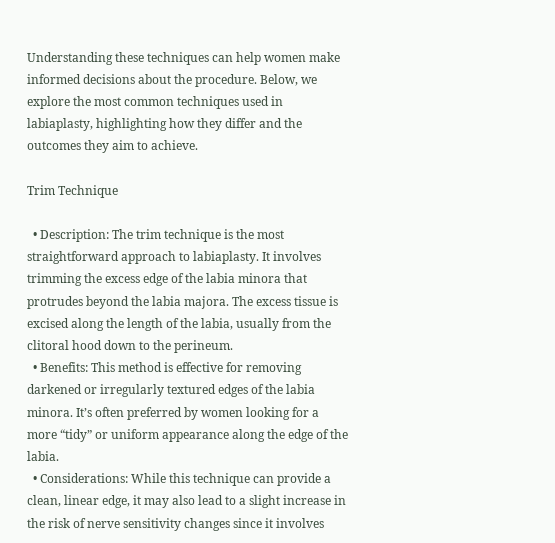Understanding these techniques can help women make informed decisions about the procedure. Below, we explore the most common techniques used in labiaplasty, highlighting how they differ and the outcomes they aim to achieve.

Trim Technique

  • Description: The trim technique is the most straightforward approach to labiaplasty. It involves trimming the excess edge of the labia minora that protrudes beyond the labia majora. The excess tissue is excised along the length of the labia, usually from the clitoral hood down to the perineum.
  • Benefits: This method is effective for removing darkened or irregularly textured edges of the labia minora. It’s often preferred by women looking for a more “tidy” or uniform appearance along the edge of the labia.
  • Considerations: While this technique can provide a clean, linear edge, it may also lead to a slight increase in the risk of nerve sensitivity changes since it involves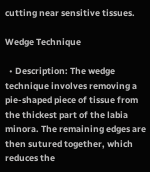cutting near sensitive tissues.

Wedge Technique

  • Description: The wedge technique involves removing a pie-shaped piece of tissue from the thickest part of the labia minora. The remaining edges are then sutured together, which reduces the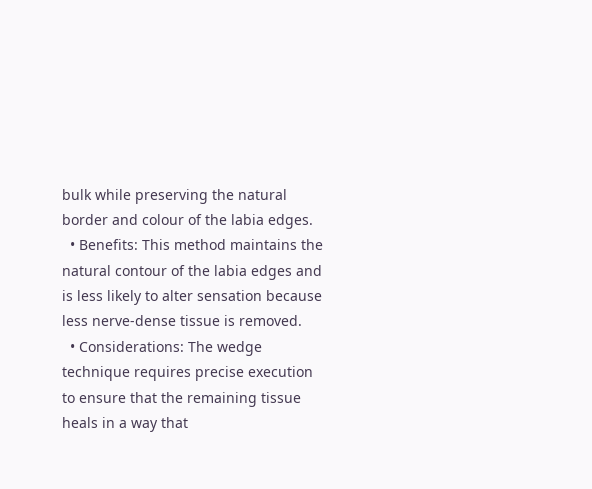bulk while preserving the natural border and colour of the labia edges.
  • Benefits: This method maintains the natural contour of the labia edges and is less likely to alter sensation because less nerve-dense tissue is removed.
  • Considerations: The wedge technique requires precise execution to ensure that the remaining tissue heals in a way that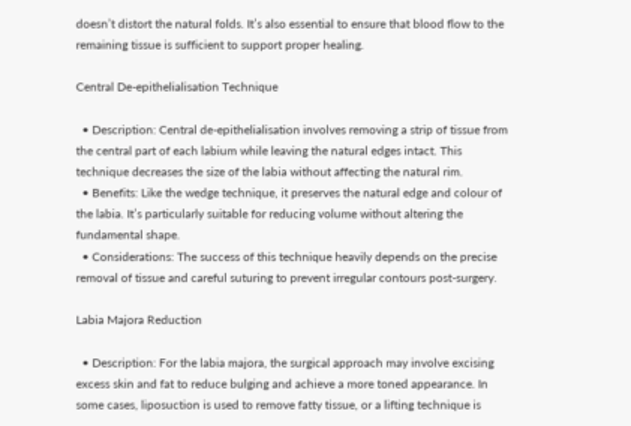doesn’t distort the natural folds. It’s also essential to ensure that blood flow to the remaining tissue is sufficient to support proper healing.

Central De-epithelialisation Technique

  • Description: Central de-epithelialisation involves removing a strip of tissue from the central part of each labium while leaving the natural edges intact. This technique decreases the size of the labia without affecting the natural rim.
  • Benefits: Like the wedge technique, it preserves the natural edge and colour of the labia. It’s particularly suitable for reducing volume without altering the fundamental shape.
  • Considerations: The success of this technique heavily depends on the precise removal of tissue and careful suturing to prevent irregular contours post-surgery.

Labia Majora Reduction

  • Description: For the labia majora, the surgical approach may involve excising excess skin and fat to reduce bulging and achieve a more toned appearance. In some cases, liposuction is used to remove fatty tissue, or a lifting technique is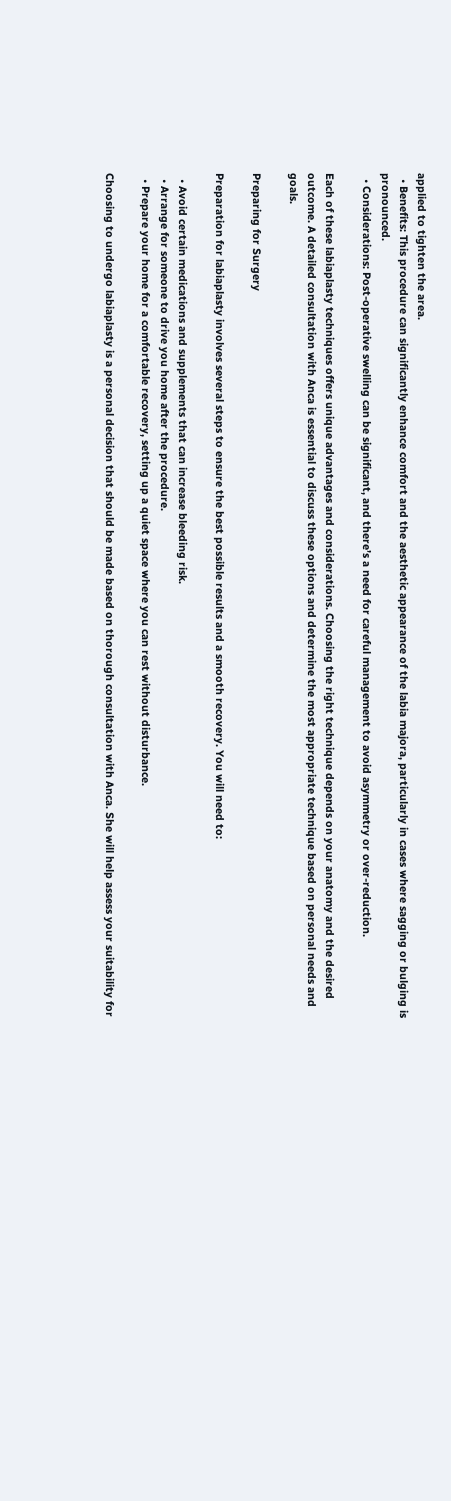applied to tighten the area.
  • Benefits: This procedure can significantly enhance comfort and the aesthetic appearance of the labia majora, particularly in cases where sagging or bulging is pronounced.
  • Considerations: Post-operative swelling can be significant, and there’s a need for careful management to avoid asymmetry or over-reduction.

Each of these labiaplasty techniques offers unique advantages and considerations. Choosing the right technique depends on your anatomy and the desired outcome. A detailed consultation with Anca is essential to discuss these options and determine the most appropriate technique based on personal needs and goals.

Preparing for Surgery

Preparation for labiaplasty involves several steps to ensure the best possible results and a smooth recovery. You will need to:

  • Avoid certain medications and supplements that can increase bleeding risk.
  • Arrange for someone to drive you home after the procedure.
  • Prepare your home for a comfortable recovery, setting up a quiet space where you can rest without disturbance.

Choosing to undergo labiaplasty is a personal decision that should be made based on thorough consultation with Anca. She will help assess your suitability for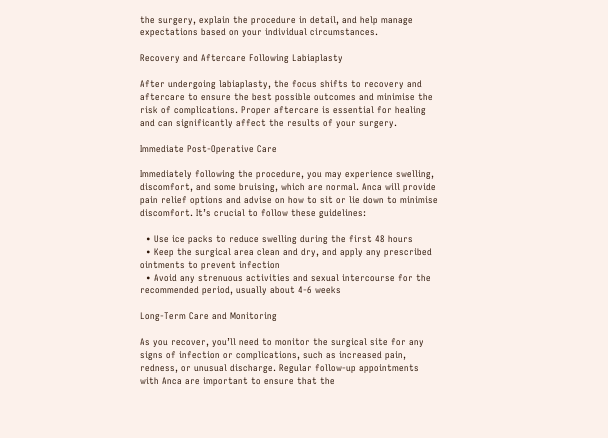the surgery, explain the procedure in detail, and help manage expectations based on your individual circumstances.

Recovery and Aftercare Following Labiaplasty

After undergoing labiaplasty, the focus shifts to recovery and aftercare to ensure the best possible outcomes and minimise the risk of complications. Proper aftercare is essential for healing and can significantly affect the results of your surgery.

Immediate Post-Operative Care

Immediately following the procedure, you may experience swelling, discomfort, and some bruising, which are normal. Anca will provide pain relief options and advise on how to sit or lie down to minimise discomfort. It’s crucial to follow these guidelines:

  • Use ice packs to reduce swelling during the first 48 hours
  • Keep the surgical area clean and dry, and apply any prescribed ointments to prevent infection
  • Avoid any strenuous activities and sexual intercourse for the recommended period, usually about 4-6 weeks

Long-Term Care and Monitoring

As you recover, you’ll need to monitor the surgical site for any signs of infection or complications, such as increased pain, redness, or unusual discharge. Regular follow-up appointments with Anca are important to ensure that the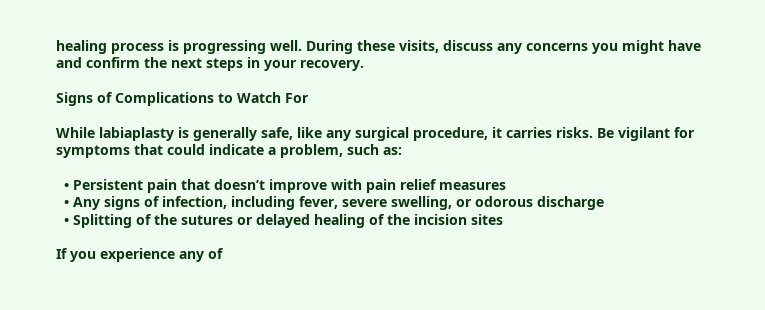healing process is progressing well. During these visits, discuss any concerns you might have and confirm the next steps in your recovery.

Signs of Complications to Watch For

While labiaplasty is generally safe, like any surgical procedure, it carries risks. Be vigilant for symptoms that could indicate a problem, such as:

  • Persistent pain that doesn’t improve with pain relief measures
  • Any signs of infection, including fever, severe swelling, or odorous discharge
  • Splitting of the sutures or delayed healing of the incision sites

If you experience any of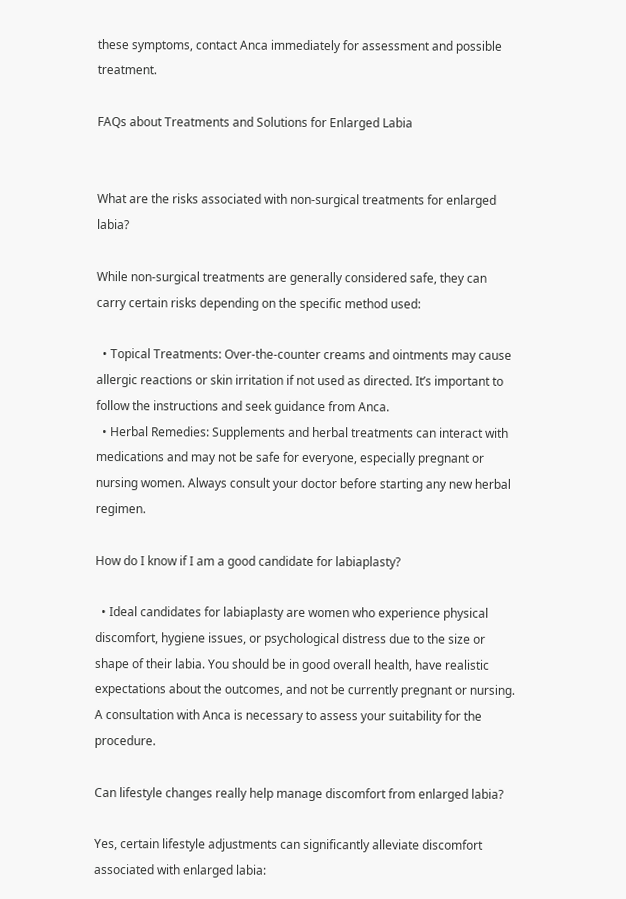these symptoms, contact Anca immediately for assessment and possible treatment.

FAQs about Treatments and Solutions for Enlarged Labia


What are the risks associated with non-surgical treatments for enlarged labia?

While non-surgical treatments are generally considered safe, they can carry certain risks depending on the specific method used:

  • Topical Treatments: Over-the-counter creams and ointments may cause allergic reactions or skin irritation if not used as directed. It’s important to follow the instructions and seek guidance from Anca.
  • Herbal Remedies: Supplements and herbal treatments can interact with medications and may not be safe for everyone, especially pregnant or nursing women. Always consult your doctor before starting any new herbal regimen.

How do I know if I am a good candidate for labiaplasty?

  • Ideal candidates for labiaplasty are women who experience physical discomfort, hygiene issues, or psychological distress due to the size or shape of their labia. You should be in good overall health, have realistic expectations about the outcomes, and not be currently pregnant or nursing. A consultation with Anca is necessary to assess your suitability for the procedure.

Can lifestyle changes really help manage discomfort from enlarged labia?

Yes, certain lifestyle adjustments can significantly alleviate discomfort associated with enlarged labia: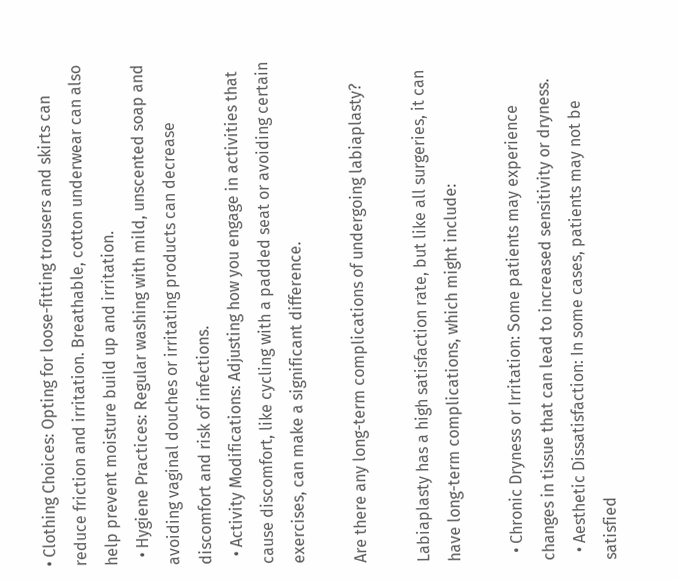• Clothing Choices: Opting for loose-fitting trousers and skirts can reduce friction and irritation. Breathable, cotton underwear can also help prevent moisture build up and irritation.
  • Hygiene Practices: Regular washing with mild, unscented soap and avoiding vaginal douches or irritating products can decrease discomfort and risk of infections.
  • Activity Modifications: Adjusting how you engage in activities that cause discomfort, like cycling with a padded seat or avoiding certain exercises, can make a significant difference.

Are there any long-term complications of undergoing labiaplasty?

Labiaplasty has a high satisfaction rate, but like all surgeries, it can have long-term complications, which might include:

  • Chronic Dryness or Irritation: Some patients may experience changes in tissue that can lead to increased sensitivity or dryness.
  • Aesthetic Dissatisfaction: In some cases, patients may not be satisfied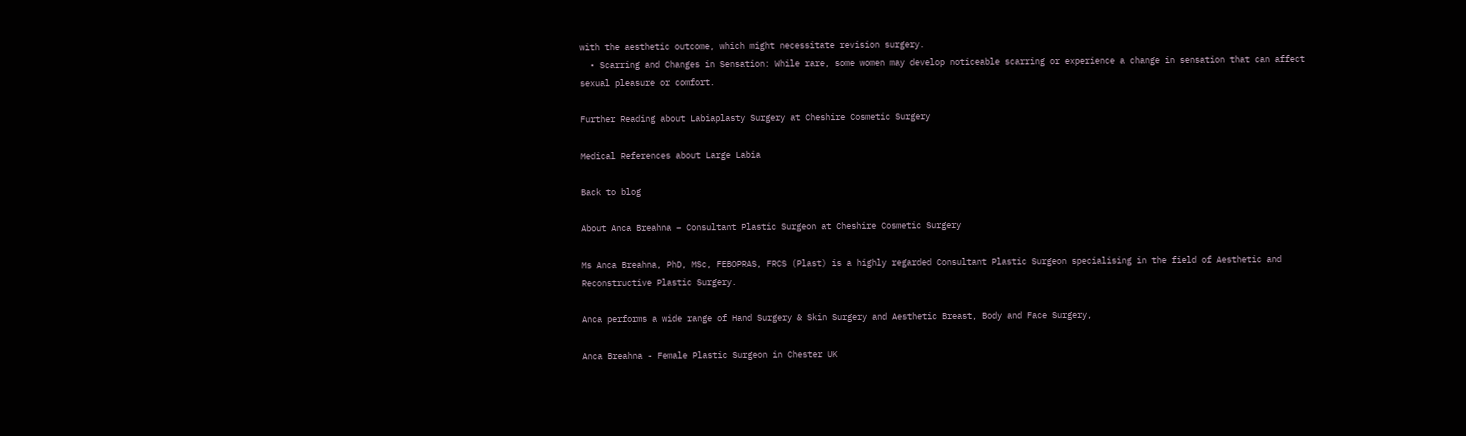with the aesthetic outcome, which might necessitate revision surgery.
  • Scarring and Changes in Sensation: While rare, some women may develop noticeable scarring or experience a change in sensation that can affect sexual pleasure or comfort.

Further Reading about Labiaplasty Surgery at Cheshire Cosmetic Surgery

Medical References about Large Labia

Back to blog

About Anca Breahna – Consultant Plastic Surgeon at Cheshire Cosmetic Surgery

Ms Anca Breahna, PhD, MSc, FEBOPRAS, FRCS (Plast) is a highly regarded Consultant Plastic Surgeon specialising in the field of Aesthetic and Reconstructive Plastic Surgery.

Anca performs a wide range of Hand Surgery & Skin Surgery and Aesthetic Breast, Body and Face Surgery,

Anca Breahna - Female Plastic Surgeon in Chester UK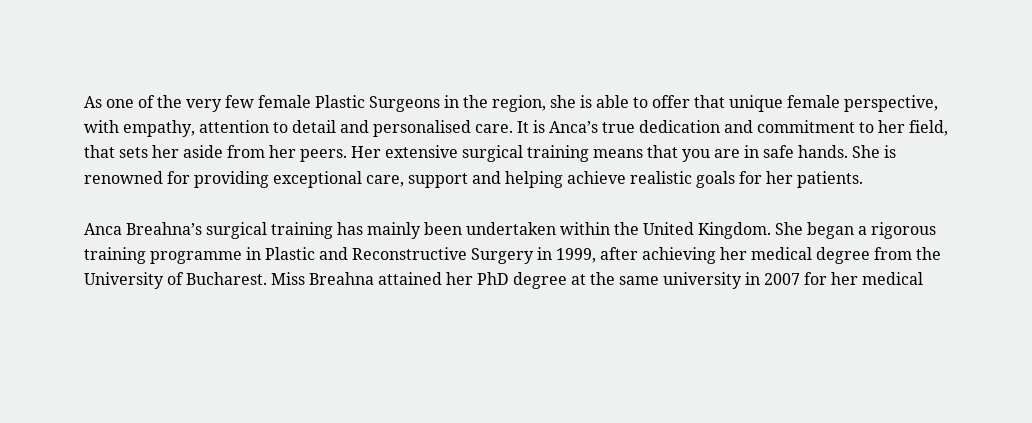As one of the very few female Plastic Surgeons in the region, she is able to offer that unique female perspective, with empathy, attention to detail and personalised care. It is Anca’s true dedication and commitment to her field, that sets her aside from her peers. Her extensive surgical training means that you are in safe hands. She is renowned for providing exceptional care, support and helping achieve realistic goals for her patients.

Anca Breahna’s surgical training has mainly been undertaken within the United Kingdom. She began a rigorous training programme in Plastic and Reconstructive Surgery in 1999, after achieving her medical degree from the University of Bucharest. Miss Breahna attained her PhD degree at the same university in 2007 for her medical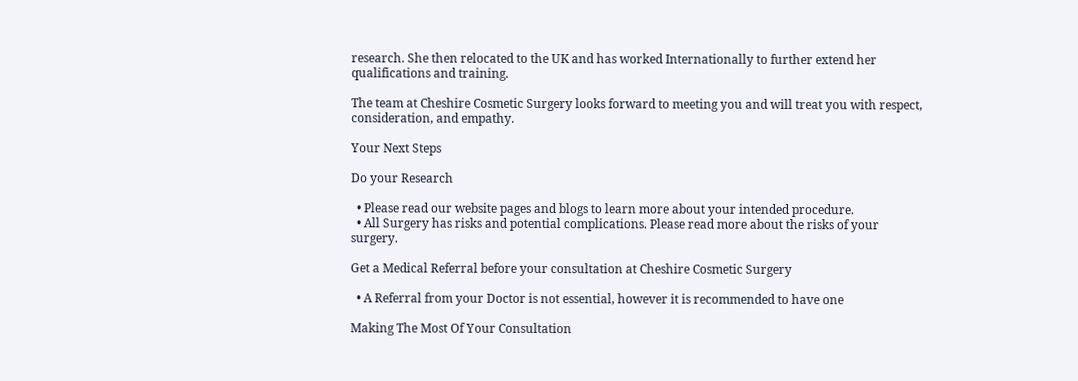research. She then relocated to the UK and has worked Internationally to further extend her qualifications and training.

The team at Cheshire Cosmetic Surgery looks forward to meeting you and will treat you with respect, consideration, and empathy.

Your Next Steps

Do your Research

  • Please read our website pages and blogs to learn more about your intended procedure.
  • All Surgery has risks and potential complications. Please read more about the risks of your surgery.

Get a Medical Referral before your consultation at Cheshire Cosmetic Surgery

  • A Referral from your Doctor is not essential, however it is recommended to have one

Making The Most Of Your Consultation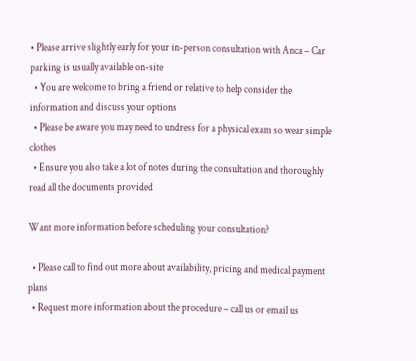• Please arrive slightly early for your in-person consultation with Anca – Car parking is usually available on-site
  • You are welcome to bring a friend or relative to help consider the information and discuss your options
  • Please be aware you may need to undress for a physical exam so wear simple clothes
  • Ensure you also take a lot of notes during the consultation and thoroughly read all the documents provided

Want more information before scheduling your consultation?

  • Please call to find out more about availability, pricing and medical payment plans
  • Request more information about the procedure – call us or email us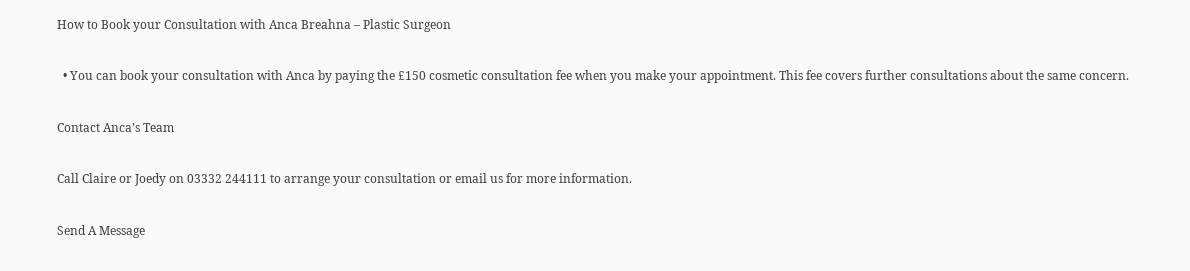How to Book your Consultation with Anca Breahna – Plastic Surgeon

  • You can book your consultation with Anca by paying the £150 cosmetic consultation fee when you make your appointment. This fee covers further consultations about the same concern.

Contact Anca’s Team

Call Claire or Joedy on 03332 244111 to arrange your consultation or email us for more information.

Send A Message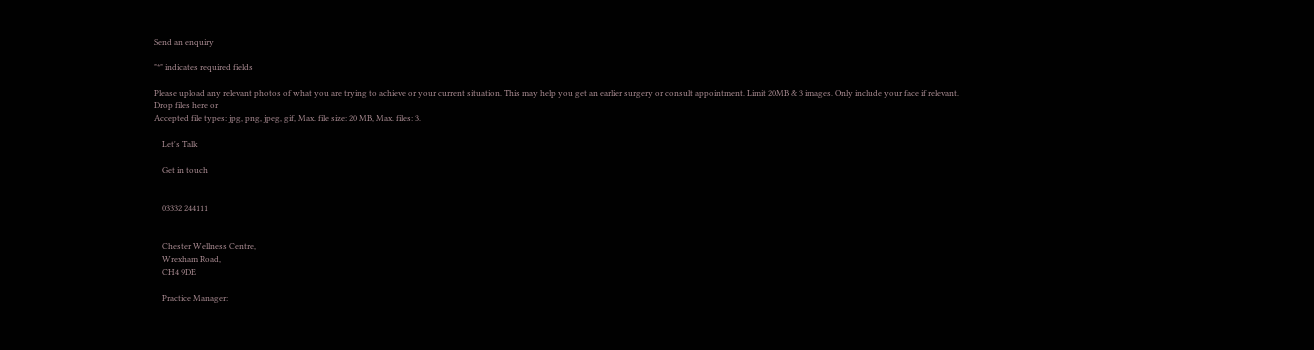Send an enquiry

"*" indicates required fields

Please upload any relevant photos of what you are trying to achieve or your current situation. This may help you get an earlier surgery or consult appointment. Limit 20MB & 3 images. Only include your face if relevant.
Drop files here or
Accepted file types: jpg, png, jpeg, gif, Max. file size: 20 MB, Max. files: 3.

    Let's Talk

    Get in touch


    03332 244111


    Chester Wellness Centre,
    Wrexham Road,
    CH4 9DE

    Practice Manager: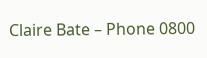Claire Bate – Phone 0800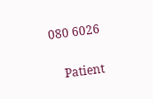080 6026

    Patient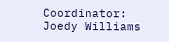Coordinator: Joedy Williams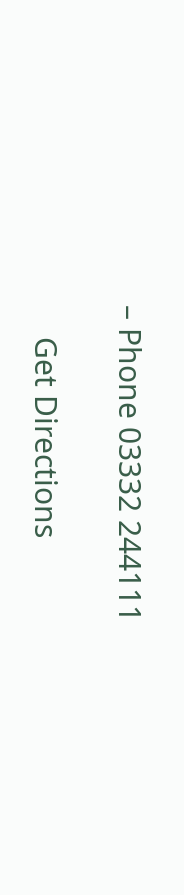– Phone 03332 244111

    Get Directions